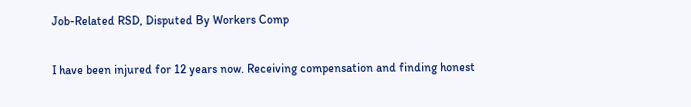Job-Related RSD, Disputed By Workers Comp

I have been injured for 12 years now. Receiving compensation and finding honest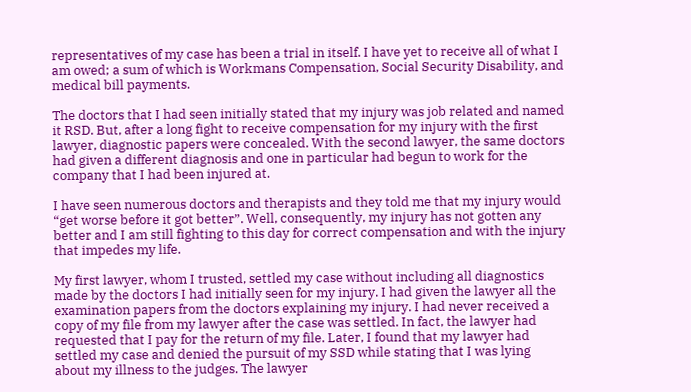representatives of my case has been a trial in itself. I have yet to receive all of what I am owed; a sum of which is Workmans Compensation, Social Security Disability, and medical bill payments.

The doctors that I had seen initially stated that my injury was job related and named it RSD. But, after a long fight to receive compensation for my injury with the first lawyer, diagnostic papers were concealed. With the second lawyer, the same doctors had given a different diagnosis and one in particular had begun to work for the company that I had been injured at.

I have seen numerous doctors and therapists and they told me that my injury would “get worse before it got better”. Well, consequently, my injury has not gotten any better and I am still fighting to this day for correct compensation and with the injury that impedes my life.

My first lawyer, whom I trusted, settled my case without including all diagnostics made by the doctors I had initially seen for my injury. I had given the lawyer all the examination papers from the doctors explaining my injury. I had never received a copy of my file from my lawyer after the case was settled. In fact, the lawyer had requested that I pay for the return of my file. Later, I found that my lawyer had settled my case and denied the pursuit of my SSD while stating that I was lying about my illness to the judges. The lawyer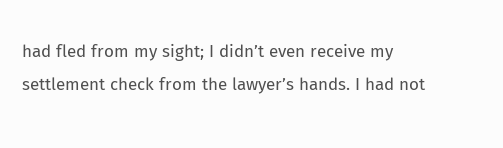had fled from my sight; I didn’t even receive my settlement check from the lawyer’s hands. I had not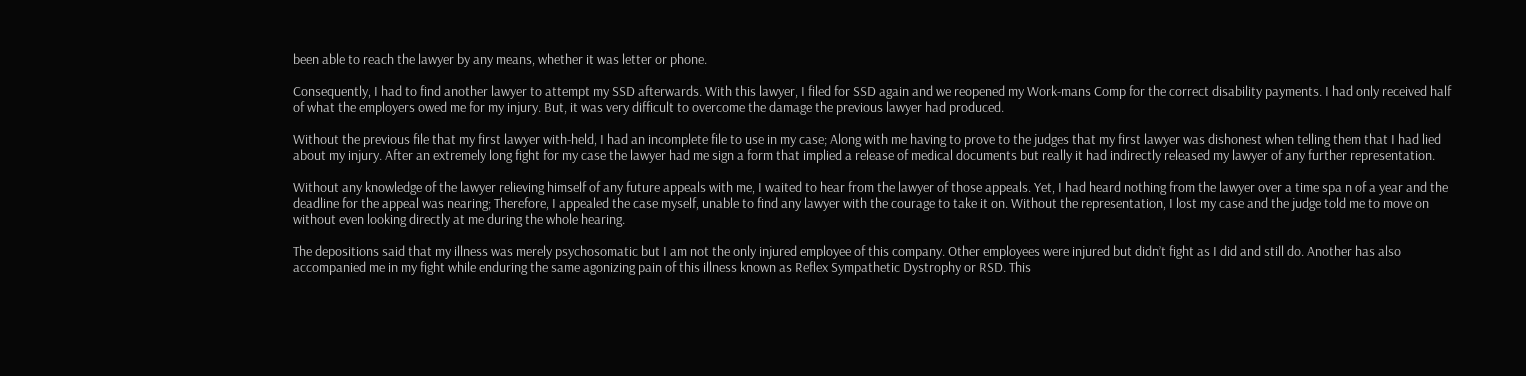been able to reach the lawyer by any means, whether it was letter or phone.

Consequently, I had to find another lawyer to attempt my SSD afterwards. With this lawyer, I filed for SSD again and we reopened my Work-mans Comp for the correct disability payments. I had only received half of what the employers owed me for my injury. But, it was very difficult to overcome the damage the previous lawyer had produced.

Without the previous file that my first lawyer with-held, I had an incomplete file to use in my case; Along with me having to prove to the judges that my first lawyer was dishonest when telling them that I had lied about my injury. After an extremely long fight for my case the lawyer had me sign a form that implied a release of medical documents but really it had indirectly released my lawyer of any further representation.

Without any knowledge of the lawyer relieving himself of any future appeals with me, I waited to hear from the lawyer of those appeals. Yet, I had heard nothing from the lawyer over a time spa n of a year and the deadline for the appeal was nearing; Therefore, I appealed the case myself, unable to find any lawyer with the courage to take it on. Without the representation, I lost my case and the judge told me to move on without even looking directly at me during the whole hearing.

The depositions said that my illness was merely psychosomatic but I am not the only injured employee of this company. Other employees were injured but didn’t fight as I did and still do. Another has also accompanied me in my fight while enduring the same agonizing pain of this illness known as Reflex Sympathetic Dystrophy or RSD. This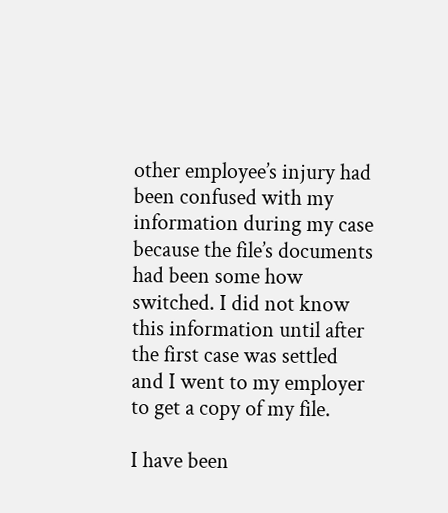other employee’s injury had been confused with my information during my case because the file’s documents had been some how switched. I did not know this information until after the first case was settled and I went to my employer to get a copy of my file.

I have been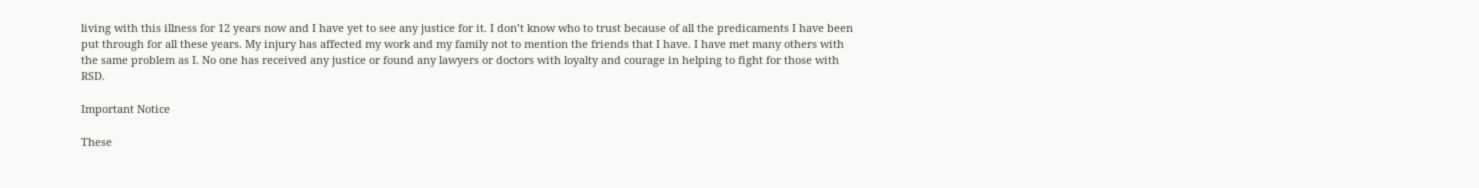living with this illness for 12 years now and I have yet to see any justice for it. I don’t know who to trust because of all the predicaments I have been put through for all these years. My injury has affected my work and my family not to mention the friends that I have. I have met many others with the same problem as I. No one has received any justice or found any lawyers or doctors with loyalty and courage in helping to fight for those with RSD.

Important Notice

These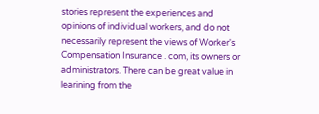stories represent the experiences and opinions of individual workers, and do not necessarily represent the views of Worker's Compensation Insurance . com, its owners or administrators. There can be great value in learining from the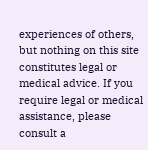experiences of others, but nothing on this site constitutes legal or medical advice. If you require legal or medical assistance, please consult a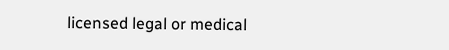licensed legal or medical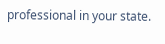professional in your state.